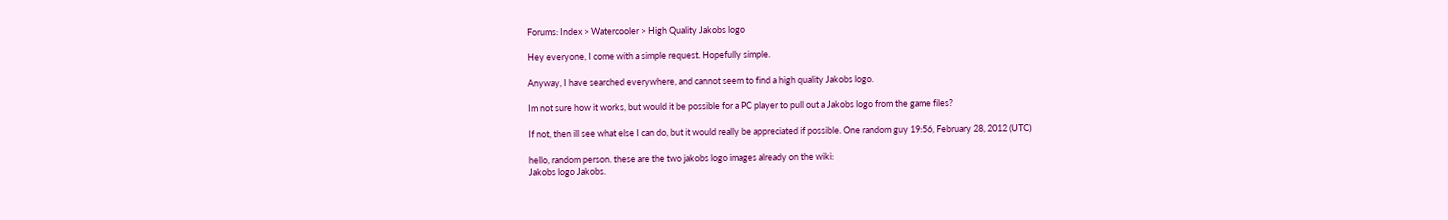Forums: Index > Watercooler > High Quality Jakobs logo

Hey everyone, I come with a simple request. Hopefully simple.

Anyway, I have searched everywhere, and cannot seem to find a high quality Jakobs logo.

Im not sure how it works, but would it be possible for a PC player to pull out a Jakobs logo from the game files?

If not, then ill see what else I can do, but it would really be appreciated if possible. One random guy 19:56, February 28, 2012 (UTC)

hello, random person. these are the two jakobs logo images already on the wiki:
Jakobs logo Jakobs.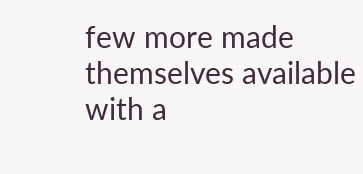few more made themselves available with a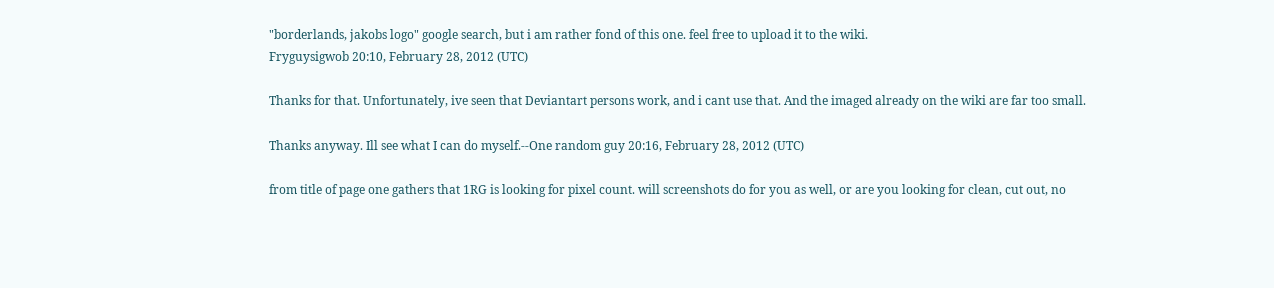"borderlands, jakobs logo" google search, but i am rather fond of this one. feel free to upload it to the wiki.
Fryguysigwob 20:10, February 28, 2012 (UTC)

Thanks for that. Unfortunately, ive seen that Deviantart persons work, and i cant use that. And the imaged already on the wiki are far too small.

Thanks anyway. Ill see what I can do myself.--One random guy 20:16, February 28, 2012 (UTC)

from title of page one gathers that 1RG is looking for pixel count. will screenshots do for you as well, or are you looking for clean, cut out, no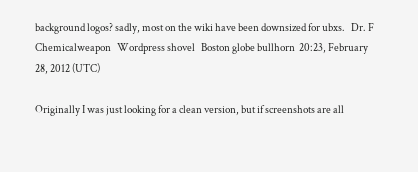background logos? sadly, most on the wiki have been downsized for ubxs.   Dr. F    Chemicalweapon   Wordpress shovel   Boston globe bullhorn  20:23, February 28, 2012 (UTC)

Originally I was just looking for a clean version, but if screenshots are all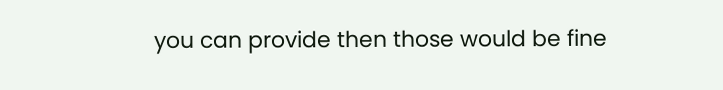you can provide then those would be fine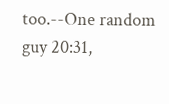too.--One random guy 20:31,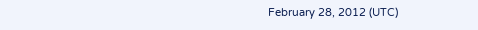February 28, 2012 (UTC)